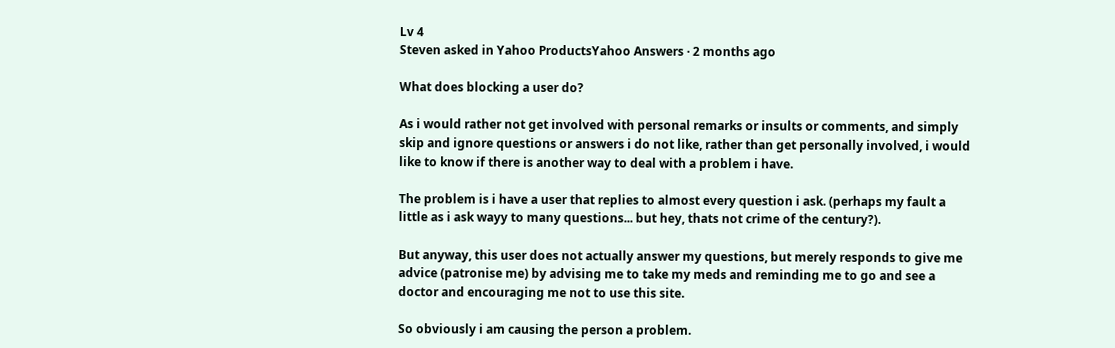Lv 4
Steven asked in Yahoo ProductsYahoo Answers · 2 months ago

What does blocking a user do?

As i would rather not get involved with personal remarks or insults or comments, and simply skip and ignore questions or answers i do not like, rather than get personally involved, i would like to know if there is another way to deal with a problem i have.

The problem is i have a user that replies to almost every question i ask. (perhaps my fault a little as i ask wayy to many questions... but hey, thats not crime of the century?).

But anyway, this user does not actually answer my questions, but merely responds to give me advice (patronise me) by advising me to take my meds and reminding me to go and see a doctor and encouraging me not to use this site.

So obviously i am causing the person a problem.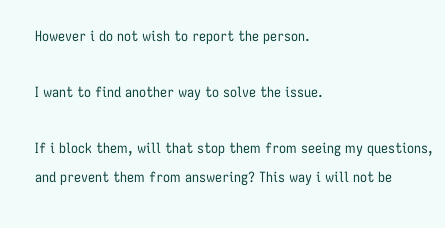However i do not wish to report the person.

I want to find another way to solve the issue.

If i block them, will that stop them from seeing my questions, and prevent them from answering? This way i will not be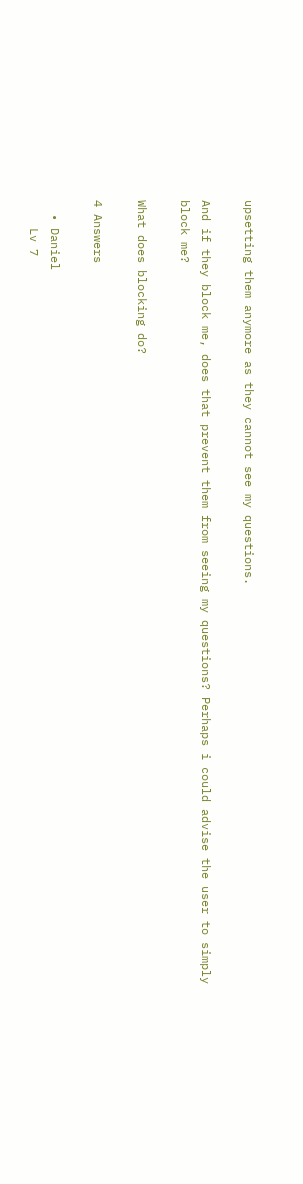upsetting them anymore as they cannot see my questions.

And if they block me, does that prevent them from seeing my questions? Perhaps i could advise the user to simply block me?

What does blocking do?

4 Answers

  • Daniel
    Lv 7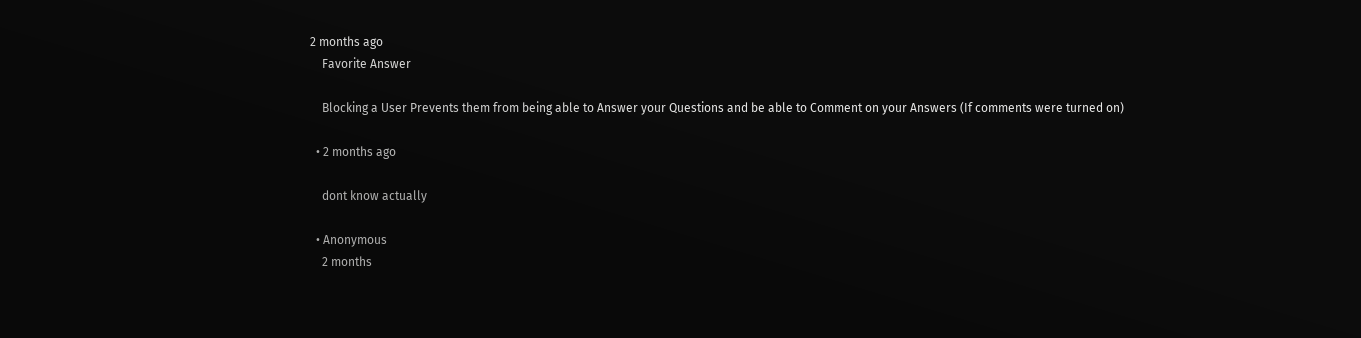2 months ago
    Favorite Answer

    Blocking a User Prevents them from being able to Answer your Questions and be able to Comment on your Answers (If comments were turned on)

  • 2 months ago

    dont know actually

  • Anonymous
    2 months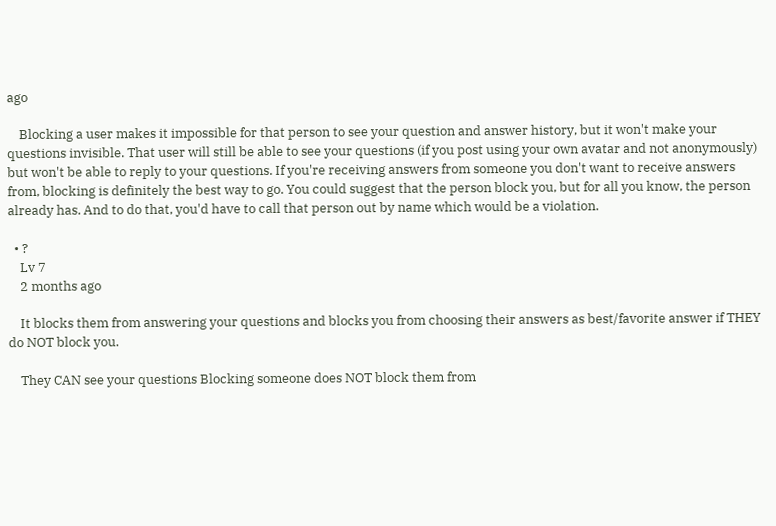ago

    Blocking a user makes it impossible for that person to see your question and answer history, but it won't make your questions invisible. That user will still be able to see your questions (if you post using your own avatar and not anonymously) but won't be able to reply to your questions. If you're receiving answers from someone you don't want to receive answers from, blocking is definitely the best way to go. You could suggest that the person block you, but for all you know, the person already has. And to do that, you'd have to call that person out by name which would be a violation.

  • ?
    Lv 7
    2 months ago

    It blocks them from answering your questions and blocks you from choosing their answers as best/favorite answer if THEY do NOT block you.

    They CAN see your questions Blocking someone does NOT block them from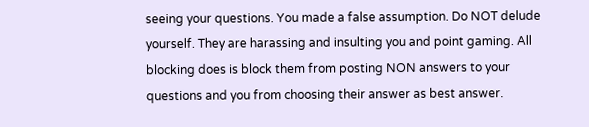seeing your questions. You made a false assumption. Do NOT delude yourself. They are harassing and insulting you and point gaming. All blocking does is block them from posting NON answers to your questions and you from choosing their answer as best answer.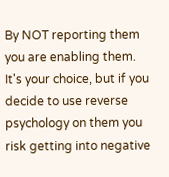By NOT reporting them you are enabling them. It's your choice, but if you decide to use reverse psychology on them you risk getting into negative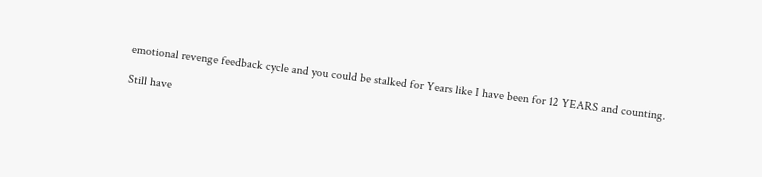emotional revenge feedback cycle and you could be stalked for Years like I have been for 12 YEARS and counting.

Still have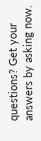questions? Get your answers by asking now.